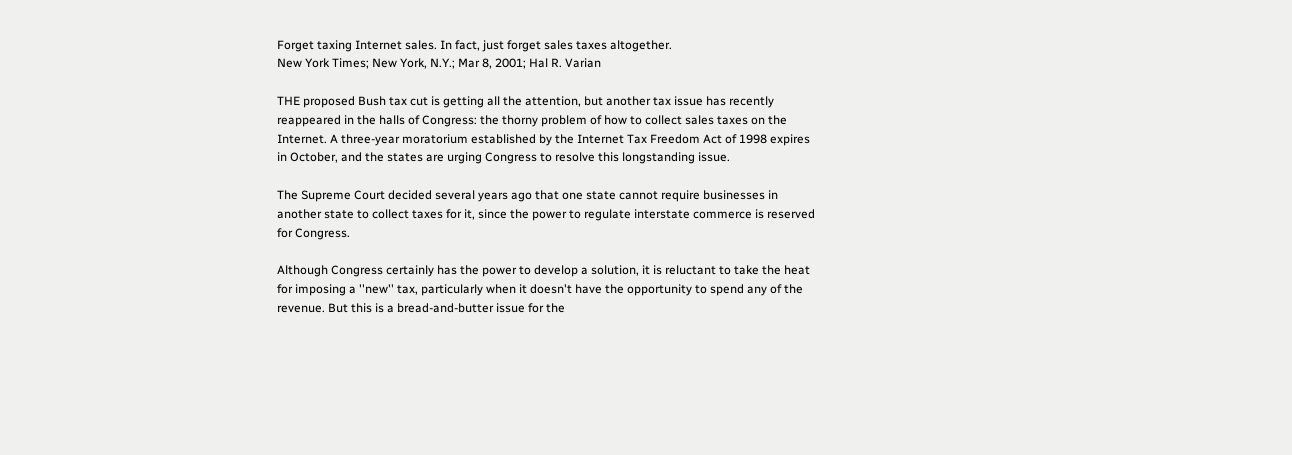Forget taxing Internet sales. In fact, just forget sales taxes altogether.
New York Times; New York, N.Y.; Mar 8, 2001; Hal R. Varian

THE proposed Bush tax cut is getting all the attention, but another tax issue has recently reappeared in the halls of Congress: the thorny problem of how to collect sales taxes on the Internet. A three-year moratorium established by the Internet Tax Freedom Act of 1998 expires in October, and the states are urging Congress to resolve this longstanding issue.

The Supreme Court decided several years ago that one state cannot require businesses in another state to collect taxes for it, since the power to regulate interstate commerce is reserved for Congress.

Although Congress certainly has the power to develop a solution, it is reluctant to take the heat for imposing a ''new'' tax, particularly when it doesn't have the opportunity to spend any of the revenue. But this is a bread-and-butter issue for the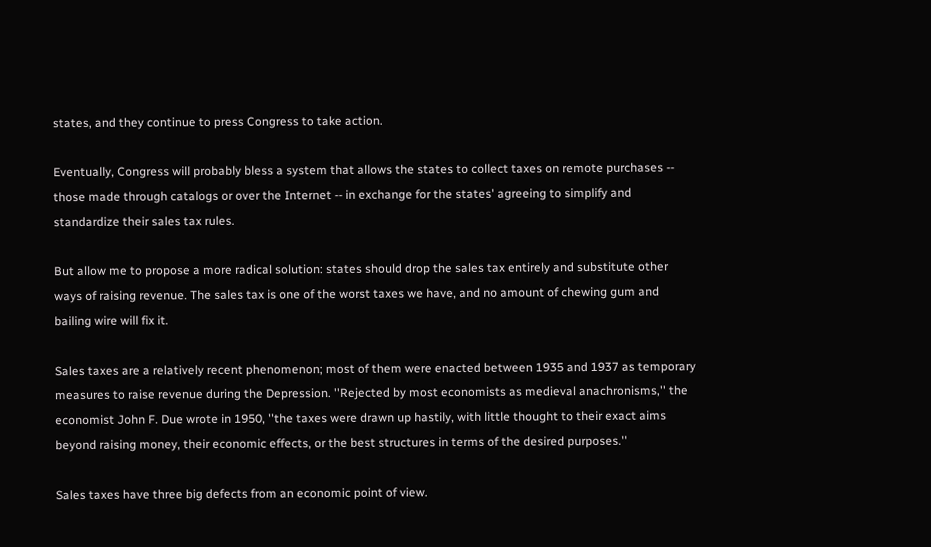states, and they continue to press Congress to take action.

Eventually, Congress will probably bless a system that allows the states to collect taxes on remote purchases -- those made through catalogs or over the Internet -- in exchange for the states' agreeing to simplify and standardize their sales tax rules.

But allow me to propose a more radical solution: states should drop the sales tax entirely and substitute other ways of raising revenue. The sales tax is one of the worst taxes we have, and no amount of chewing gum and bailing wire will fix it.

Sales taxes are a relatively recent phenomenon; most of them were enacted between 1935 and 1937 as temporary measures to raise revenue during the Depression. ''Rejected by most economists as medieval anachronisms,'' the economist John F. Due wrote in 1950, ''the taxes were drawn up hastily, with little thought to their exact aims beyond raising money, their economic effects, or the best structures in terms of the desired purposes.''

Sales taxes have three big defects from an economic point of view.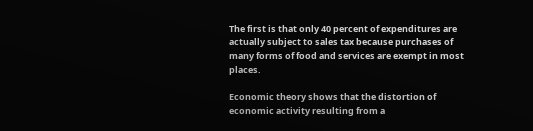The first is that only 40 percent of expenditures are actually subject to sales tax because purchases of many forms of food and services are exempt in most places.

Economic theory shows that the distortion of economic activity resulting from a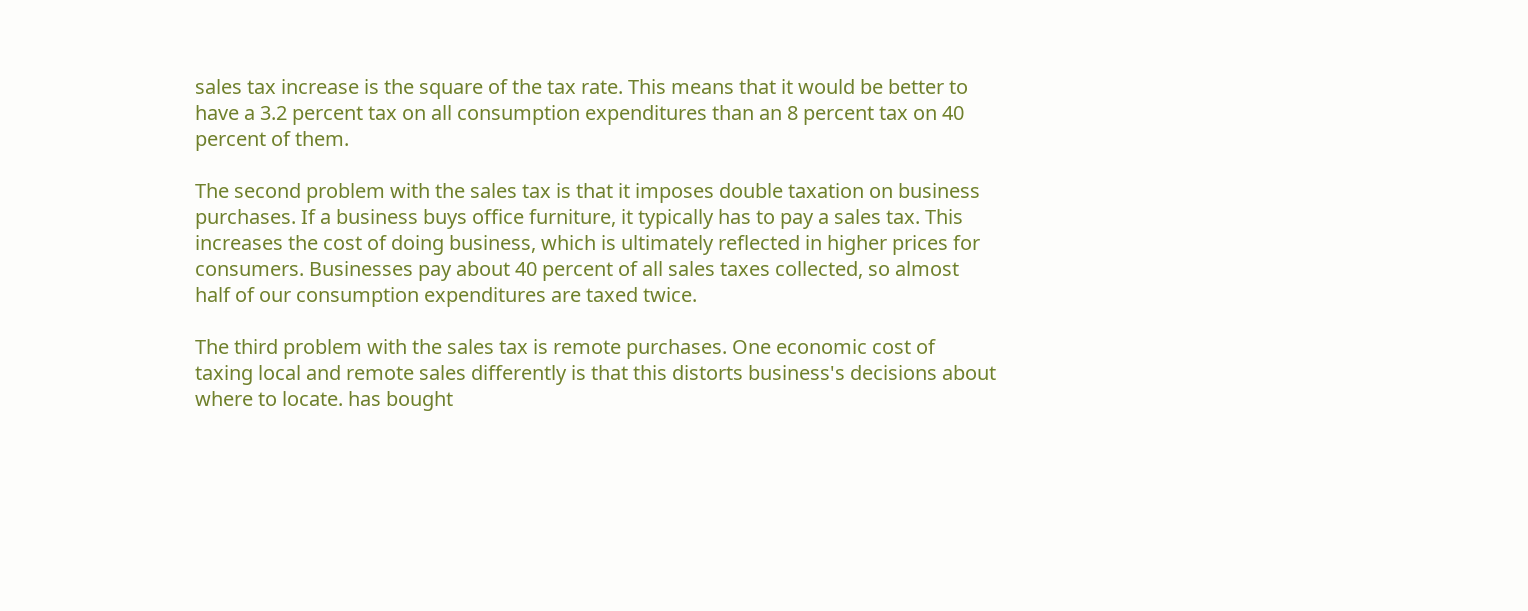sales tax increase is the square of the tax rate. This means that it would be better to have a 3.2 percent tax on all consumption expenditures than an 8 percent tax on 40 percent of them.

The second problem with the sales tax is that it imposes double taxation on business purchases. If a business buys office furniture, it typically has to pay a sales tax. This increases the cost of doing business, which is ultimately reflected in higher prices for consumers. Businesses pay about 40 percent of all sales taxes collected, so almost half of our consumption expenditures are taxed twice.

The third problem with the sales tax is remote purchases. One economic cost of taxing local and remote sales differently is that this distorts business's decisions about where to locate. has bought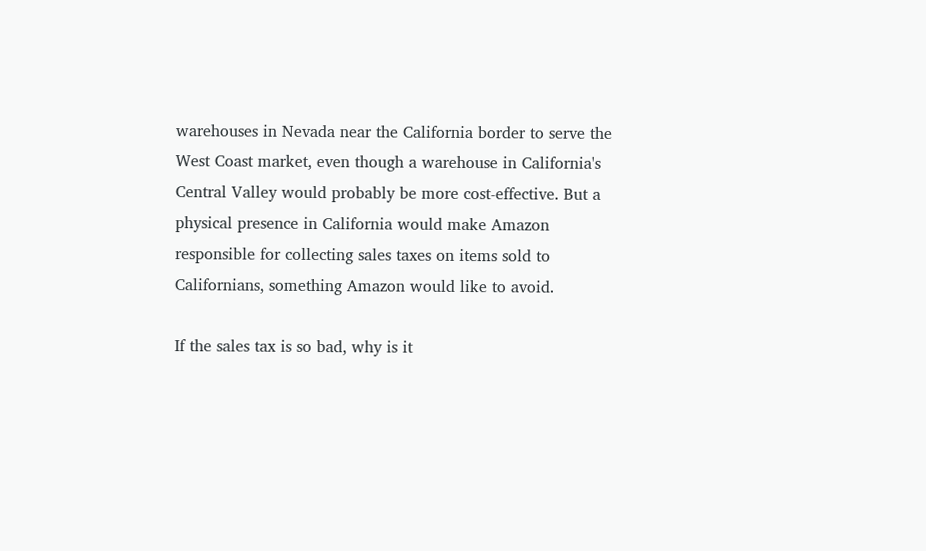warehouses in Nevada near the California border to serve the West Coast market, even though a warehouse in California's Central Valley would probably be more cost-effective. But a physical presence in California would make Amazon responsible for collecting sales taxes on items sold to Californians, something Amazon would like to avoid.

If the sales tax is so bad, why is it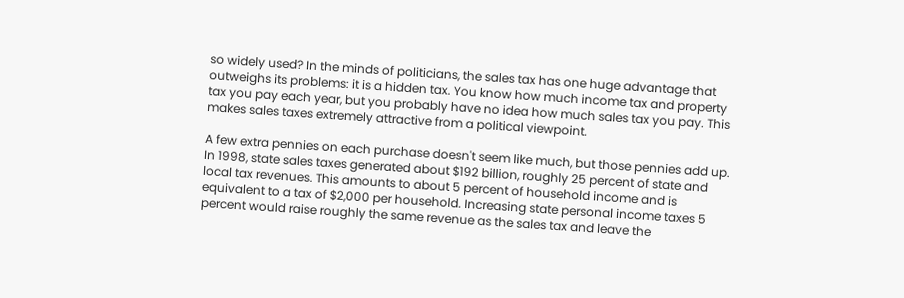so widely used? In the minds of politicians, the sales tax has one huge advantage that outweighs its problems: it is a hidden tax. You know how much income tax and property tax you pay each year, but you probably have no idea how much sales tax you pay. This makes sales taxes extremely attractive from a political viewpoint.

A few extra pennies on each purchase doesn't seem like much, but those pennies add up. In 1998, state sales taxes generated about $192 billion, roughly 25 percent of state and local tax revenues. This amounts to about 5 percent of household income and is equivalent to a tax of $2,000 per household. Increasing state personal income taxes 5 percent would raise roughly the same revenue as the sales tax and leave the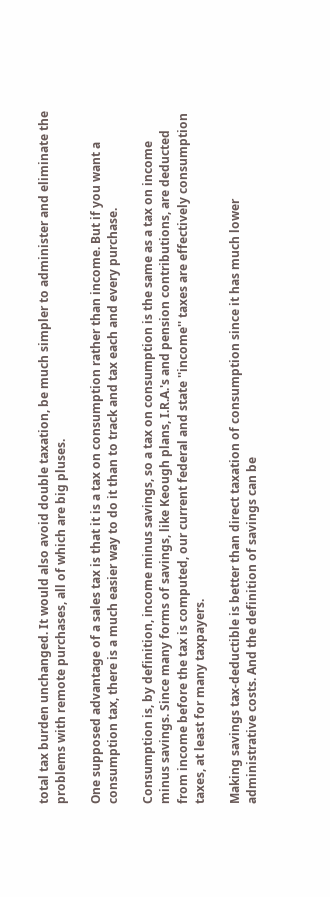total tax burden unchanged. It would also avoid double taxation, be much simpler to administer and eliminate the problems with remote purchases, all of which are big pluses.

One supposed advantage of a sales tax is that it is a tax on consumption rather than income. But if you want a consumption tax, there is a much easier way to do it than to track and tax each and every purchase.

Consumption is, by definition, income minus savings, so a tax on consumption is the same as a tax on income minus savings. Since many forms of savings, like Keough plans, I.R.A.'s and pension contributions, are deducted from income before the tax is computed, our current federal and state ''income'' taxes are effectively consumption taxes, at least for many taxpayers.

Making savings tax-deductible is better than direct taxation of consumption since it has much lower administrative costs. And the definition of savings can be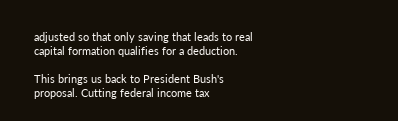adjusted so that only saving that leads to real capital formation qualifies for a deduction.

This brings us back to President Bush's proposal. Cutting federal income tax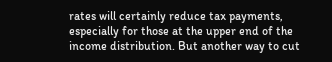rates will certainly reduce tax payments, especially for those at the upper end of the income distribution. But another way to cut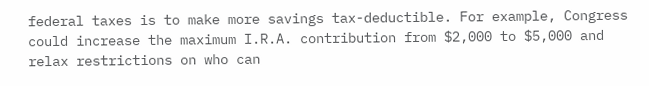federal taxes is to make more savings tax-deductible. For example, Congress could increase the maximum I.R.A. contribution from $2,000 to $5,000 and relax restrictions on who can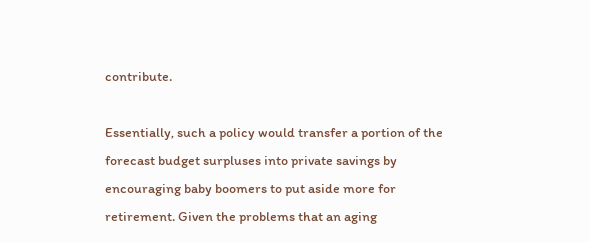contribute.

Essentially, such a policy would transfer a portion of the forecast budget surpluses into private savings by encouraging baby boomers to put aside more for retirement. Given the problems that an aging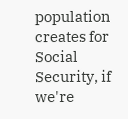population creates for Social Security, if we're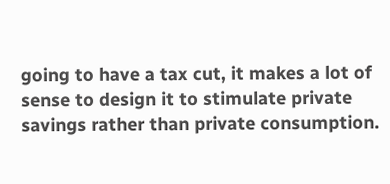going to have a tax cut, it makes a lot of sense to design it to stimulate private savings rather than private consumption.